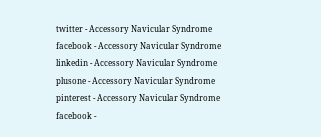twitter - Accessory Navicular Syndrome facebook - Accessory Navicular Syndrome linkedin - Accessory Navicular Syndrome plusone - Accessory Navicular Syndrome pinterest - Accessory Navicular Syndrome
facebook -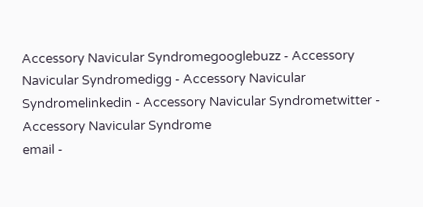Accessory Navicular Syndromegooglebuzz - Accessory Navicular Syndromedigg - Accessory Navicular Syndromelinkedin - Accessory Navicular Syndrometwitter - Accessory Navicular Syndrome
email -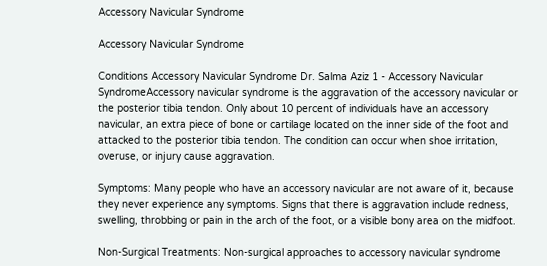Accessory Navicular Syndrome

Accessory Navicular Syndrome

Conditions Accessory Navicular Syndrome Dr. Salma Aziz 1 - Accessory Navicular SyndromeAccessory navicular syndrome is the aggravation of the accessory navicular or the posterior tibia tendon. Only about 10 percent of individuals have an accessory navicular, an extra piece of bone or cartilage located on the inner side of the foot and attacked to the posterior tibia tendon. The condition can occur when shoe irritation, overuse, or injury cause aggravation.

Symptoms: Many people who have an accessory navicular are not aware of it, because they never experience any symptoms. Signs that there is aggravation include redness, swelling, throbbing or pain in the arch of the foot, or a visible bony area on the midfoot.

Non-Surgical Treatments: Non-surgical approaches to accessory navicular syndrome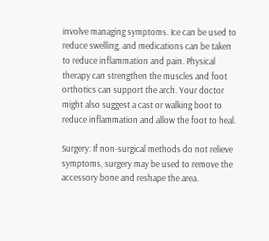involve managing symptoms. Ice can be used to reduce swelling, and medications can be taken to reduce inflammation and pain. Physical therapy can strengthen the muscles and foot orthotics can support the arch. Your doctor might also suggest a cast or walking boot to reduce inflammation and allow the foot to heal.

Surgery: If non-surgical methods do not relieve symptoms, surgery may be used to remove the accessory bone and reshape the area.